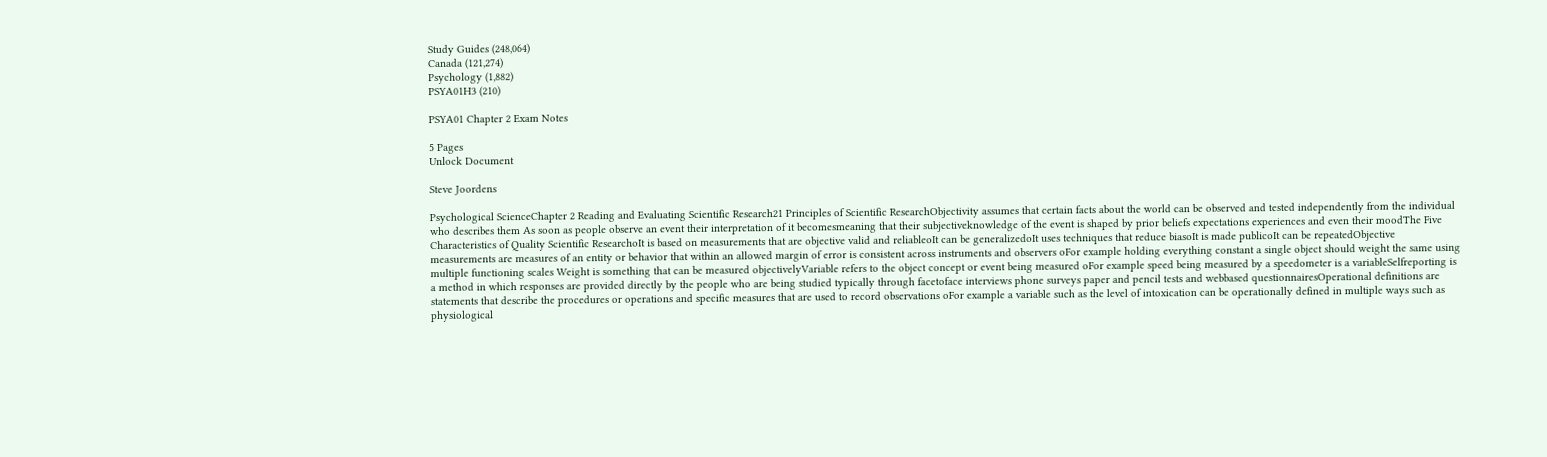Study Guides (248,064)
Canada (121,274)
Psychology (1,882)
PSYA01H3 (210)

PSYA01 Chapter 2 Exam Notes

5 Pages
Unlock Document

Steve Joordens

Psychological ScienceChapter 2 Reading and Evaluating Scientific Research21 Principles of Scientific ResearchObjectivity assumes that certain facts about the world can be observed and tested independently from the individual who describes them As soon as people observe an event their interpretation of it becomesmeaning that their subjectiveknowledge of the event is shaped by prior beliefs expectations experiences and even their moodThe Five Characteristics of Quality Scientific ResearchoIt is based on measurements that are objective valid and reliableoIt can be generalizedoIt uses techniques that reduce biasoIt is made publicoIt can be repeatedObjective measurements are measures of an entity or behavior that within an allowed margin of error is consistent across instruments and observers oFor example holding everything constant a single object should weight the same using multiple functioning scales Weight is something that can be measured objectivelyVariable refers to the object concept or event being measured oFor example speed being measured by a speedometer is a variableSelfreporting is a method in which responses are provided directly by the people who are being studied typically through facetoface interviews phone surveys paper and pencil tests and webbased questionnairesOperational definitions are statements that describe the procedures or operations and specific measures that are used to record observations oFor example a variable such as the level of intoxication can be operationally defined in multiple ways such as physiological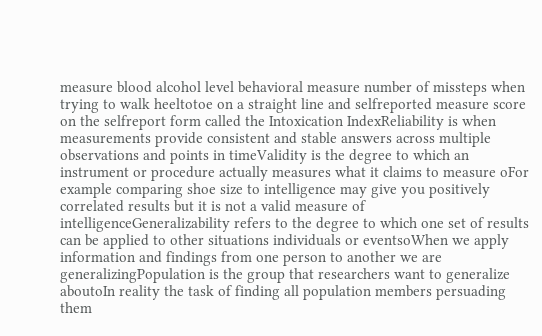measure blood alcohol level behavioral measure number of missteps when trying to walk heeltotoe on a straight line and selfreported measure score on the selfreport form called the Intoxication IndexReliability is when measurements provide consistent and stable answers across multiple observations and points in timeValidity is the degree to which an instrument or procedure actually measures what it claims to measure oFor example comparing shoe size to intelligence may give you positively correlated results but it is not a valid measure of intelligenceGeneralizability refers to the degree to which one set of results can be applied to other situations individuals or eventsoWhen we apply information and findings from one person to another we are generalizingPopulation is the group that researchers want to generalize aboutoIn reality the task of finding all population members persuading them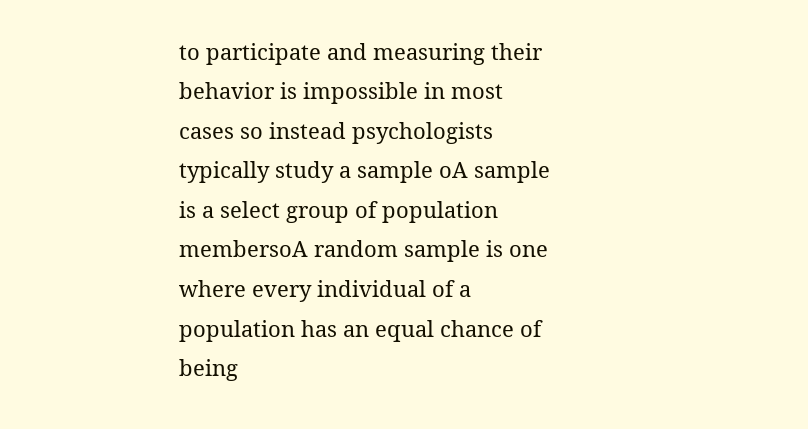to participate and measuring their behavior is impossible in most cases so instead psychologists typically study a sample oA sample is a select group of population membersoA random sample is one where every individual of a population has an equal chance of being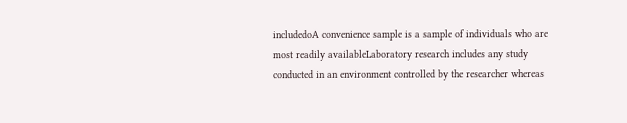includedoA convenience sample is a sample of individuals who are most readily availableLaboratory research includes any study conducted in an environment controlled by the researcher whereas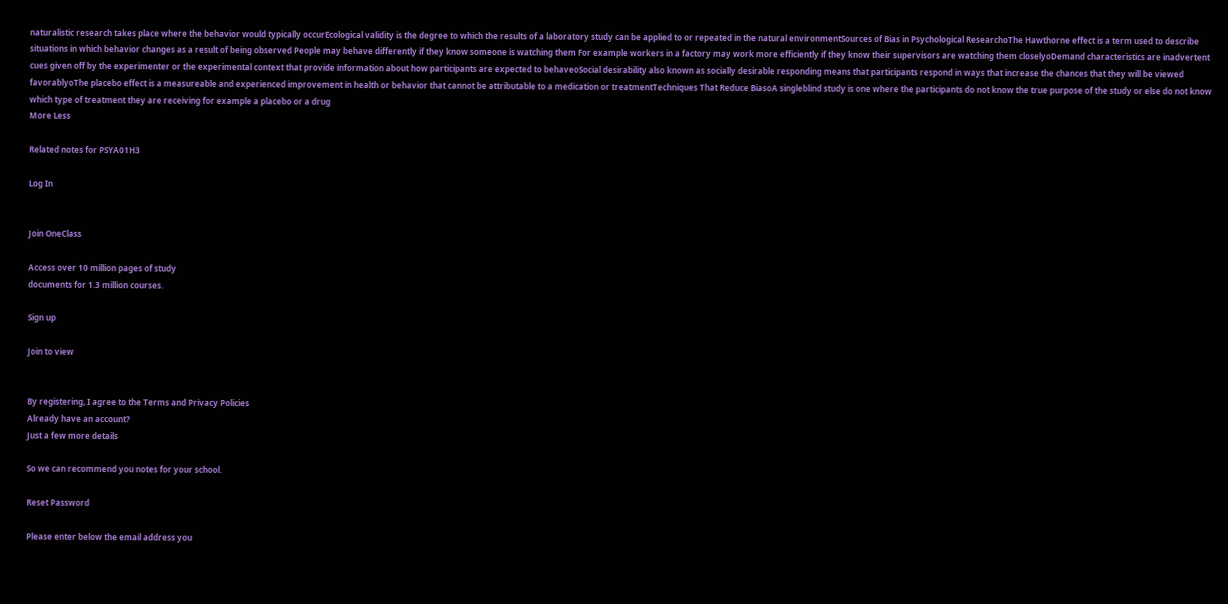naturalistic research takes place where the behavior would typically occurEcological validity is the degree to which the results of a laboratory study can be applied to or repeated in the natural environmentSources of Bias in Psychological ResearchoThe Hawthorne effect is a term used to describe situations in which behavior changes as a result of being observed People may behave differently if they know someone is watching them For example workers in a factory may work more efficiently if they know their supervisors are watching them closelyoDemand characteristics are inadvertent cues given off by the experimenter or the experimental context that provide information about how participants are expected to behaveoSocial desirability also known as socially desirable responding means that participants respond in ways that increase the chances that they will be viewed favorablyoThe placebo effect is a measureable and experienced improvement in health or behavior that cannot be attributable to a medication or treatmentTechniques That Reduce BiasoA singleblind study is one where the participants do not know the true purpose of the study or else do not know which type of treatment they are receiving for example a placebo or a drug
More Less

Related notes for PSYA01H3

Log In


Join OneClass

Access over 10 million pages of study
documents for 1.3 million courses.

Sign up

Join to view


By registering, I agree to the Terms and Privacy Policies
Already have an account?
Just a few more details

So we can recommend you notes for your school.

Reset Password

Please enter below the email address you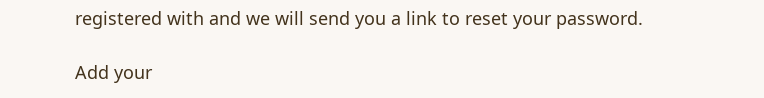registered with and we will send you a link to reset your password.

Add your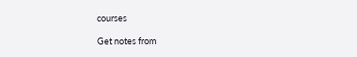courses

Get notes from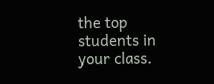the top students in your class.